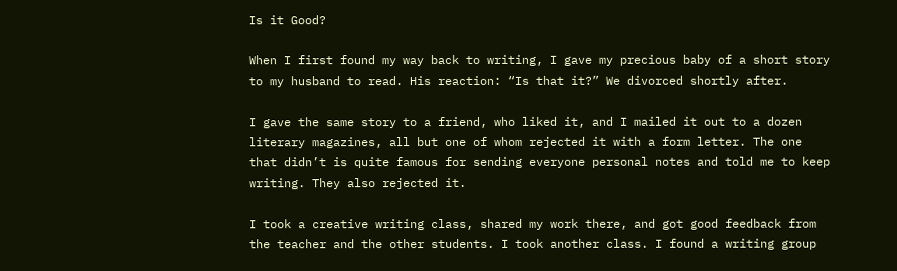Is it Good?

When I first found my way back to writing, I gave my precious baby of a short story to my husband to read. His reaction: “Is that it?” We divorced shortly after.

I gave the same story to a friend, who liked it, and I mailed it out to a dozen literary magazines, all but one of whom rejected it with a form letter. The one that didn’t is quite famous for sending everyone personal notes and told me to keep writing. They also rejected it.

I took a creative writing class, shared my work there, and got good feedback from the teacher and the other students. I took another class. I found a writing group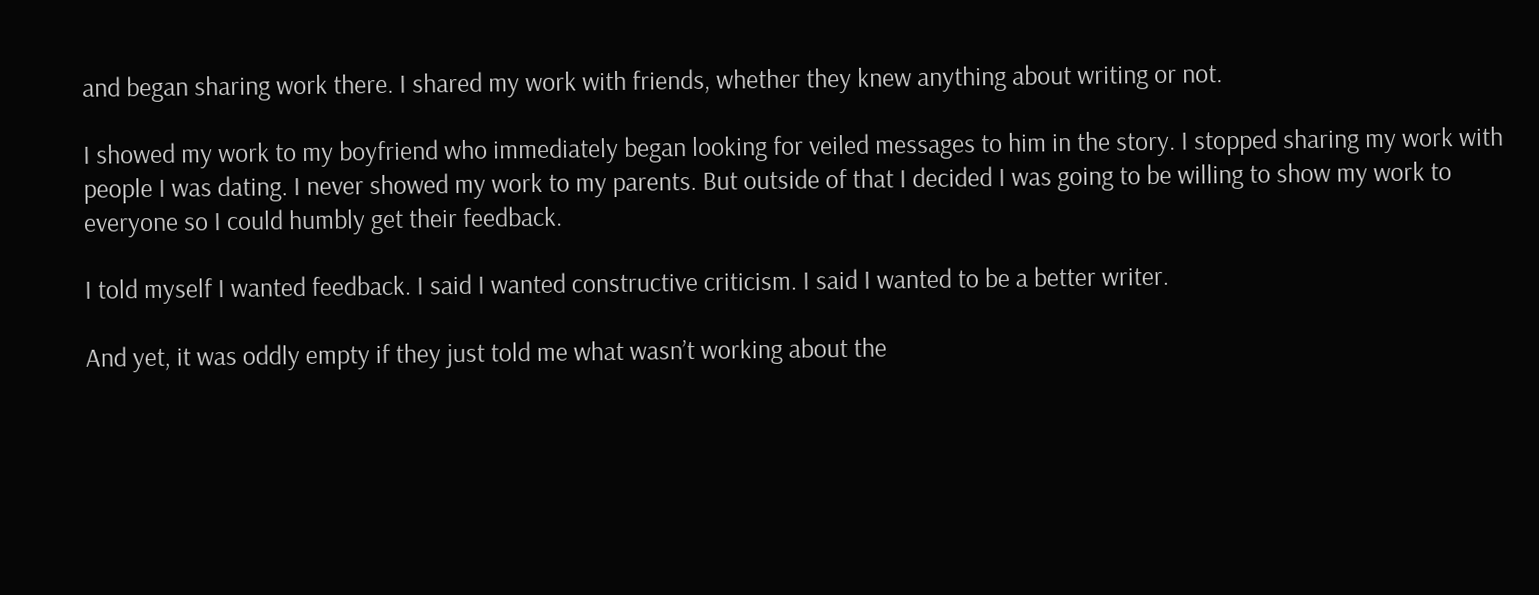and began sharing work there. I shared my work with friends, whether they knew anything about writing or not.

I showed my work to my boyfriend who immediately began looking for veiled messages to him in the story. I stopped sharing my work with people I was dating. I never showed my work to my parents. But outside of that I decided I was going to be willing to show my work to everyone so I could humbly get their feedback.

I told myself I wanted feedback. I said I wanted constructive criticism. I said I wanted to be a better writer.

And yet, it was oddly empty if they just told me what wasn’t working about the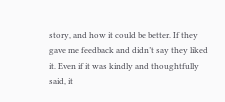story, and how it could be better. If they gave me feedback and didn’t say they liked it. Even if it was kindly and thoughtfully said, it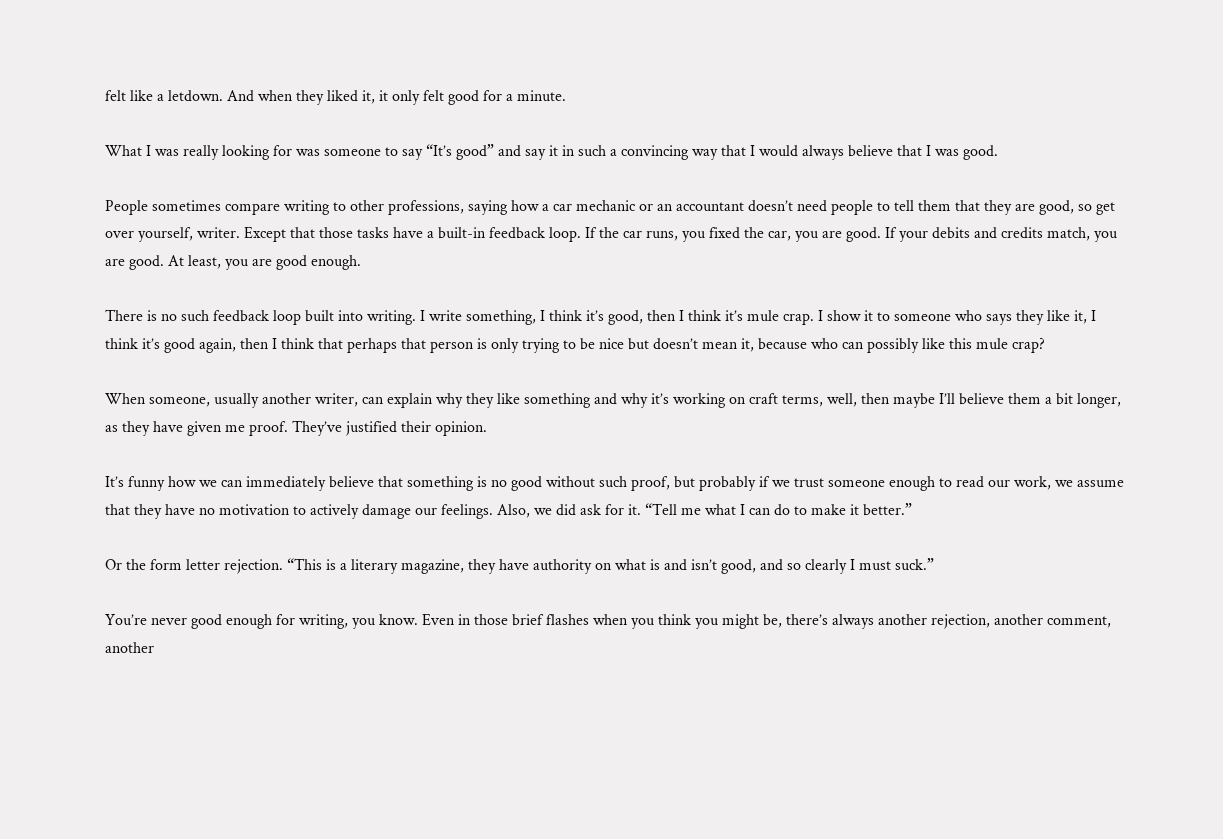felt like a letdown. And when they liked it, it only felt good for a minute.

What I was really looking for was someone to say “It’s good” and say it in such a convincing way that I would always believe that I was good.

People sometimes compare writing to other professions, saying how a car mechanic or an accountant doesn’t need people to tell them that they are good, so get over yourself, writer. Except that those tasks have a built-in feedback loop. If the car runs, you fixed the car, you are good. If your debits and credits match, you are good. At least, you are good enough.

There is no such feedback loop built into writing. I write something, I think it’s good, then I think it’s mule crap. I show it to someone who says they like it, I think it’s good again, then I think that perhaps that person is only trying to be nice but doesn’t mean it, because who can possibly like this mule crap?

When someone, usually another writer, can explain why they like something and why it’s working on craft terms, well, then maybe I’ll believe them a bit longer, as they have given me proof. They’ve justified their opinion.

It’s funny how we can immediately believe that something is no good without such proof, but probably if we trust someone enough to read our work, we assume that they have no motivation to actively damage our feelings. Also, we did ask for it. “Tell me what I can do to make it better.”

Or the form letter rejection. “This is a literary magazine, they have authority on what is and isn’t good, and so clearly I must suck.”

You’re never good enough for writing, you know. Even in those brief flashes when you think you might be, there’s always another rejection, another comment, another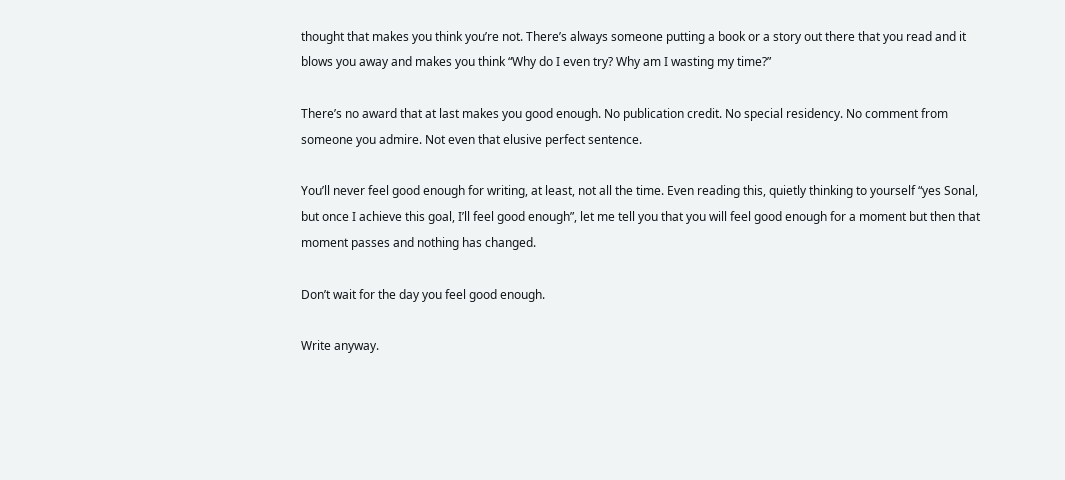thought that makes you think you’re not. There’s always someone putting a book or a story out there that you read and it blows you away and makes you think “Why do I even try? Why am I wasting my time?”

There’s no award that at last makes you good enough. No publication credit. No special residency. No comment from someone you admire. Not even that elusive perfect sentence.

You’ll never feel good enough for writing, at least, not all the time. Even reading this, quietly thinking to yourself “yes Sonal, but once I achieve this goal, I’ll feel good enough”, let me tell you that you will feel good enough for a moment but then that moment passes and nothing has changed.

Don’t wait for the day you feel good enough.

Write anyway.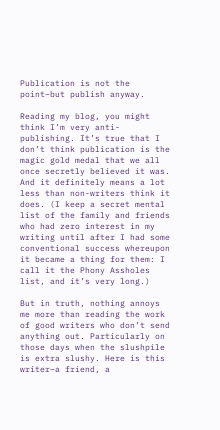Publication is not the point–but publish anyway.

Reading my blog, you might think I’m very anti-publishing. It’s true that I don’t think publication is the magic gold medal that we all once secretly believed it was. And it definitely means a lot less than non-writers think it does. (I keep a secret mental list of the family and friends who had zero interest in my writing until after I had some conventional success whereupon it became a thing for them: I call it the Phony Assholes list, and it’s very long.)

But in truth, nothing annoys me more than reading the work of good writers who don’t send anything out. Particularly on those days when the slushpile is extra slushy. Here is this writer–a friend, a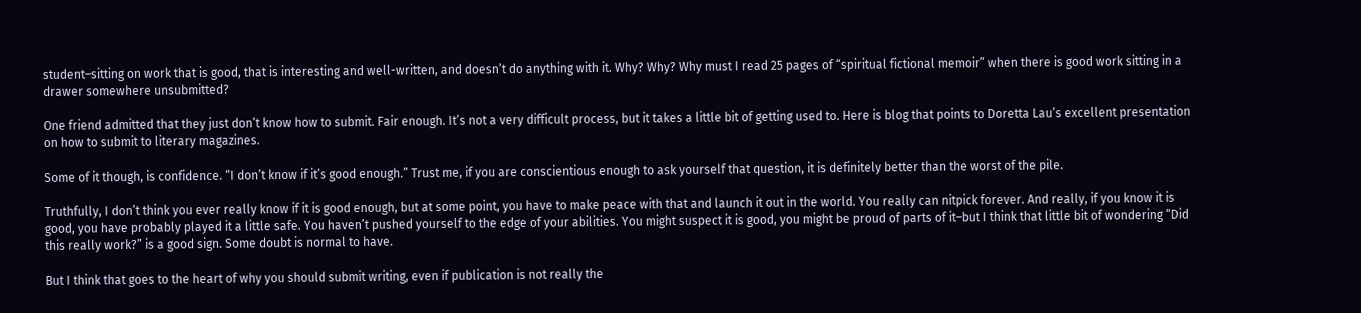student–sitting on work that is good, that is interesting and well-written, and doesn’t do anything with it. Why? Why? Why must I read 25 pages of “spiritual fictional memoir” when there is good work sitting in a drawer somewhere unsubmitted?

One friend admitted that they just don’t know how to submit. Fair enough. It’s not a very difficult process, but it takes a little bit of getting used to. Here is blog that points to Doretta Lau’s excellent presentation on how to submit to literary magazines.

Some of it though, is confidence. “I don’t know if it’s good enough.” Trust me, if you are conscientious enough to ask yourself that question, it is definitely better than the worst of the pile.

Truthfully, I don’t think you ever really know if it is good enough, but at some point, you have to make peace with that and launch it out in the world. You really can nitpick forever. And really, if you know it is good, you have probably played it a little safe. You haven’t pushed yourself to the edge of your abilities. You might suspect it is good, you might be proud of parts of it–but I think that little bit of wondering “Did this really work?” is a good sign. Some doubt is normal to have.

But I think that goes to the heart of why you should submit writing, even if publication is not really the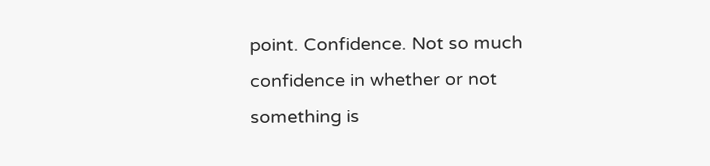point. Confidence. Not so much confidence in whether or not something is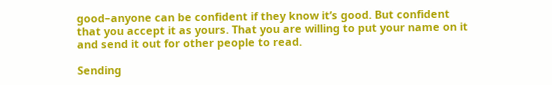good–anyone can be confident if they know it’s good. But confident that you accept it as yours. That you are willing to put your name on it and send it out for other people to read.

Sending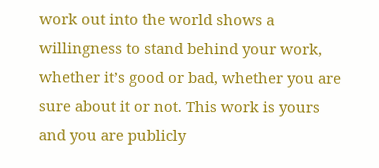work out into the world shows a willingness to stand behind your work, whether it’s good or bad, whether you are sure about it or not. This work is yours and you are publicly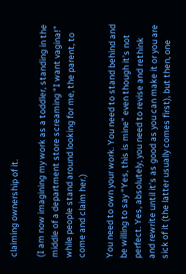claiming ownership of it.

(I am now imagining my work as a toddler, standing in the middle of a department store screaming “I want vagina!” while people stand around looking for me, the parent, to come and claim her.)

You need to own your work. You need to stand behind and be willing to say “Yes, this is mine” even though it’s not perfect. Yes, absolutely, you need to revise and rethink and rewrite until it’s as good as you can make it or you are sick of it (the latter usually comes first), but then, one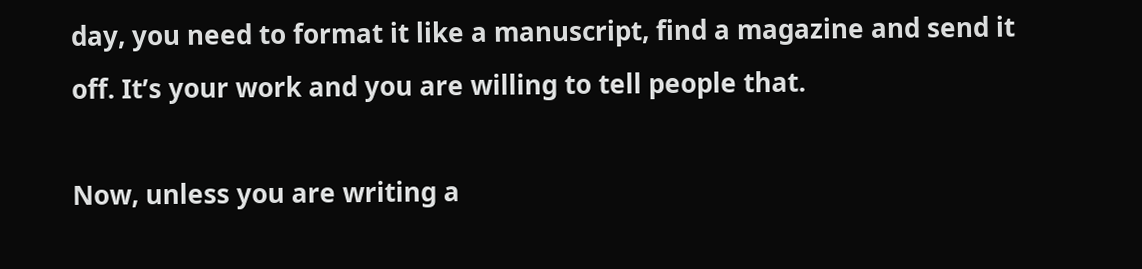day, you need to format it like a manuscript, find a magazine and send it off. It’s your work and you are willing to tell people that.

Now, unless you are writing a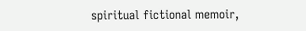spiritual fictional memoir,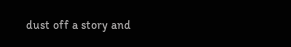dust off a story and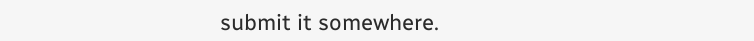submit it somewhere.